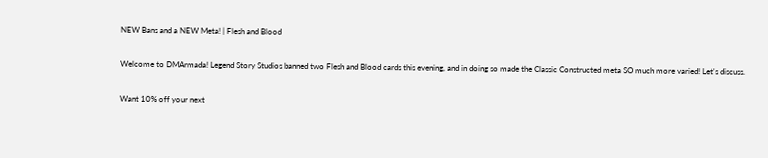NEW Bans and a NEW Meta! | Flesh and Blood

Welcome to DMArmada! Legend Story Studios banned two Flesh and Blood cards this evening, and in doing so made the Classic Constructed meta SO much more varied! Let's discuss.

Want 10% off your next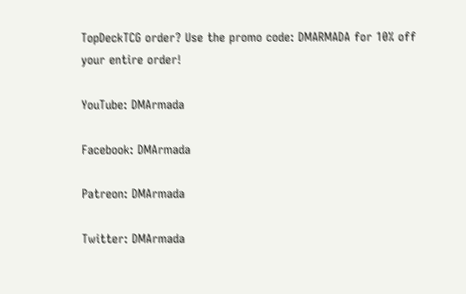TopDeckTCG order? Use the promo code: DMARMADA for 10% off your entire order!

YouTube: DMArmada

Facebook: DMArmada

Patreon: DMArmada

Twitter: DMArmada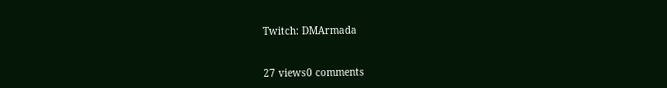Twitch: DMArmada


27 views0 comments